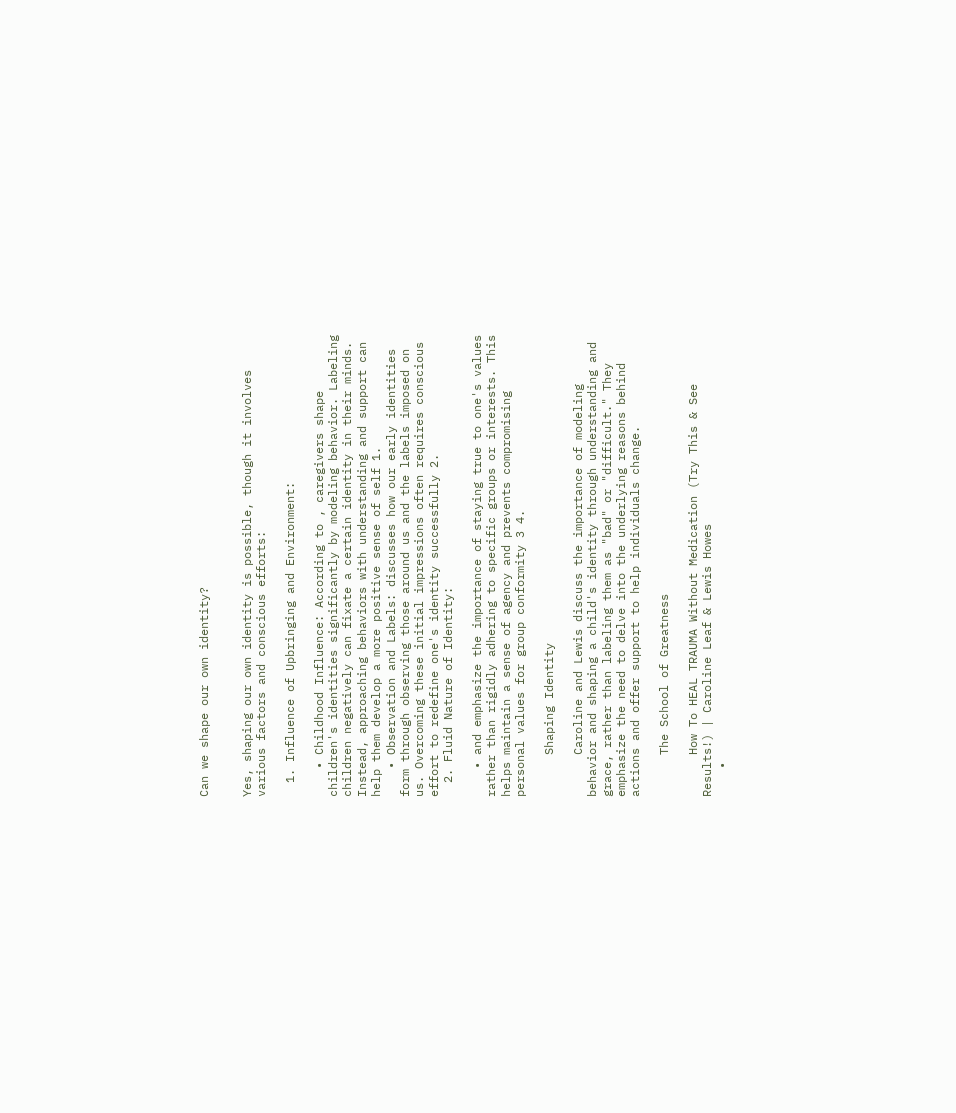Can we shape our own identity?


Yes, shaping our own identity is possible, though it involves various factors and conscious efforts:

  1. Influence of Upbringing and Environment:

    • Childhood Influence: According to , caregivers shape children's identities significantly by modeling behavior. Labeling children negatively can fixate a certain identity in their minds. Instead, approaching behaviors with understanding and support can help them develop a more positive sense of self 1.
    • Observation and Labels: discusses how our early identities form through observing those around us and the labels imposed on us. Overcoming these initial impressions often requires conscious effort to redefine one's identity successfully 2.
  2. Fluid Nature of Identity:

    • and emphasize the importance of staying true to one's values rather than rigidly adhering to specific groups or interests. This helps maintain a sense of agency and prevents compromising personal values for group conformity 3 4.

      Shaping Identity

      Caroline and Lewis discuss the importance of modeling behavior and shaping a child's identity through understanding and grace, rather than labeling them as "bad" or "difficult." They emphasize the need to delve into the underlying reasons behind actions and offer support to help individuals change.

      The School of Greatness

      How To HEAL TRAUMA Without Medication (Try This & See Results!) | Caroline Leaf & Lewis Howes
    •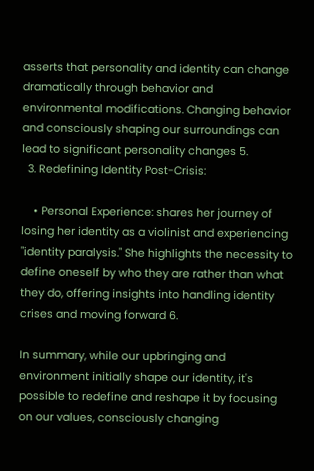asserts that personality and identity can change dramatically through behavior and environmental modifications. Changing behavior and consciously shaping our surroundings can lead to significant personality changes 5.
  3. Redefining Identity Post-Crisis:

    • Personal Experience: shares her journey of losing her identity as a violinist and experiencing "identity paralysis." She highlights the necessity to define oneself by who they are rather than what they do, offering insights into handling identity crises and moving forward 6.

In summary, while our upbringing and environment initially shape our identity, it's possible to redefine and reshape it by focusing on our values, consciously changing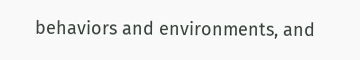behaviors and environments, and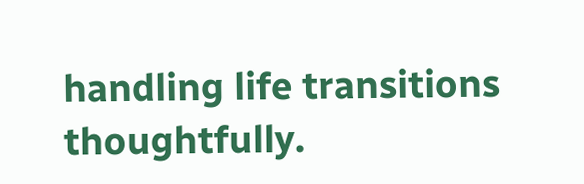handling life transitions thoughtfully.